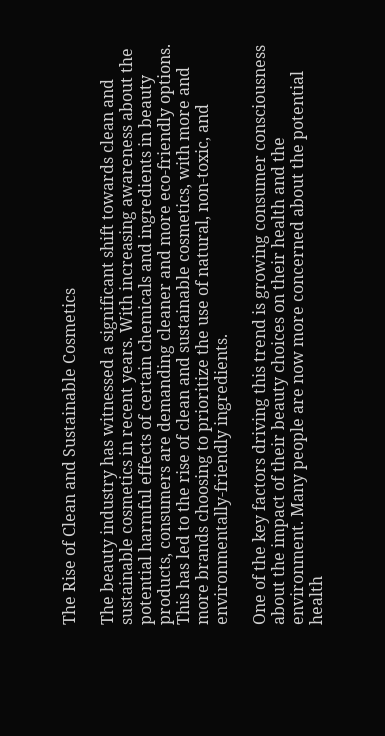The Rise of Clean and Sustainable Cosmetics

The beauty industry has witnessed a significant shift towards clean and sustainable cosmetics in recent years. With increasing awareness about the potential harmful effects of certain chemicals and ingredients in beauty products, consumers are demanding cleaner and more eco-friendly options. This has led to the rise of clean and sustainable cosmetics, with more and more brands choosing to prioritize the use of natural, non-toxic, and environmentally-friendly ingredients.

One of the key factors driving this trend is growing consumer consciousness about the impact of their beauty choices on their health and the environment. Many people are now more concerned about the potential health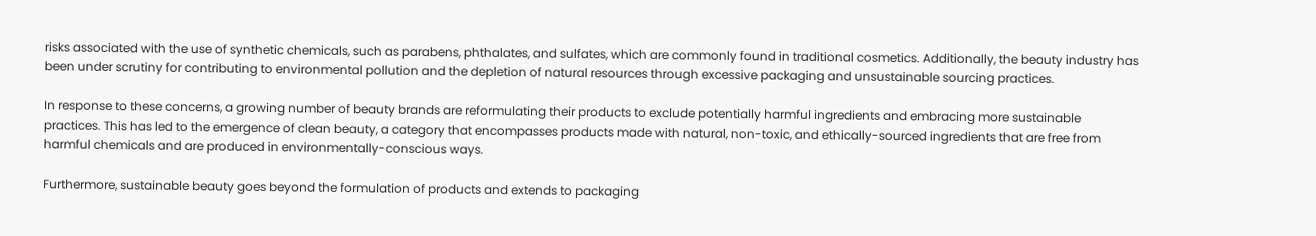risks associated with the use of synthetic chemicals, such as parabens, phthalates, and sulfates, which are commonly found in traditional cosmetics. Additionally, the beauty industry has been under scrutiny for contributing to environmental pollution and the depletion of natural resources through excessive packaging and unsustainable sourcing practices.

In response to these concerns, a growing number of beauty brands are reformulating their products to exclude potentially harmful ingredients and embracing more sustainable practices. This has led to the emergence of clean beauty, a category that encompasses products made with natural, non-toxic, and ethically-sourced ingredients that are free from harmful chemicals and are produced in environmentally-conscious ways.

Furthermore, sustainable beauty goes beyond the formulation of products and extends to packaging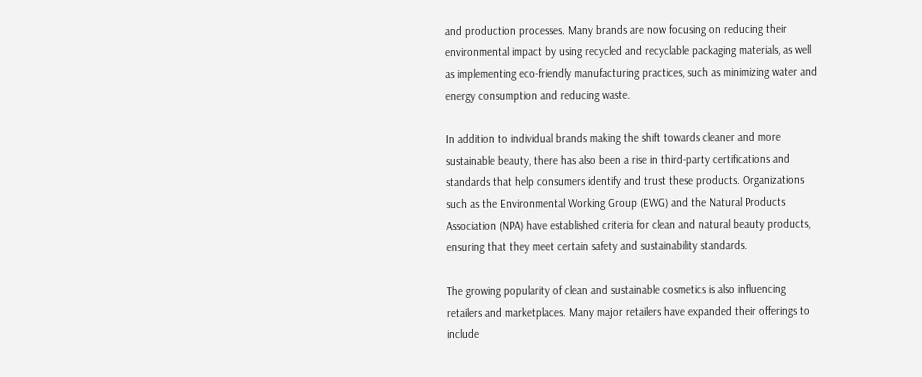and production processes. Many brands are now focusing on reducing their environmental impact by using recycled and recyclable packaging materials, as well as implementing eco-friendly manufacturing practices, such as minimizing water and energy consumption and reducing waste.

In addition to individual brands making the shift towards cleaner and more sustainable beauty, there has also been a rise in third-party certifications and standards that help consumers identify and trust these products. Organizations such as the Environmental Working Group (EWG) and the Natural Products Association (NPA) have established criteria for clean and natural beauty products, ensuring that they meet certain safety and sustainability standards.

The growing popularity of clean and sustainable cosmetics is also influencing retailers and marketplaces. Many major retailers have expanded their offerings to include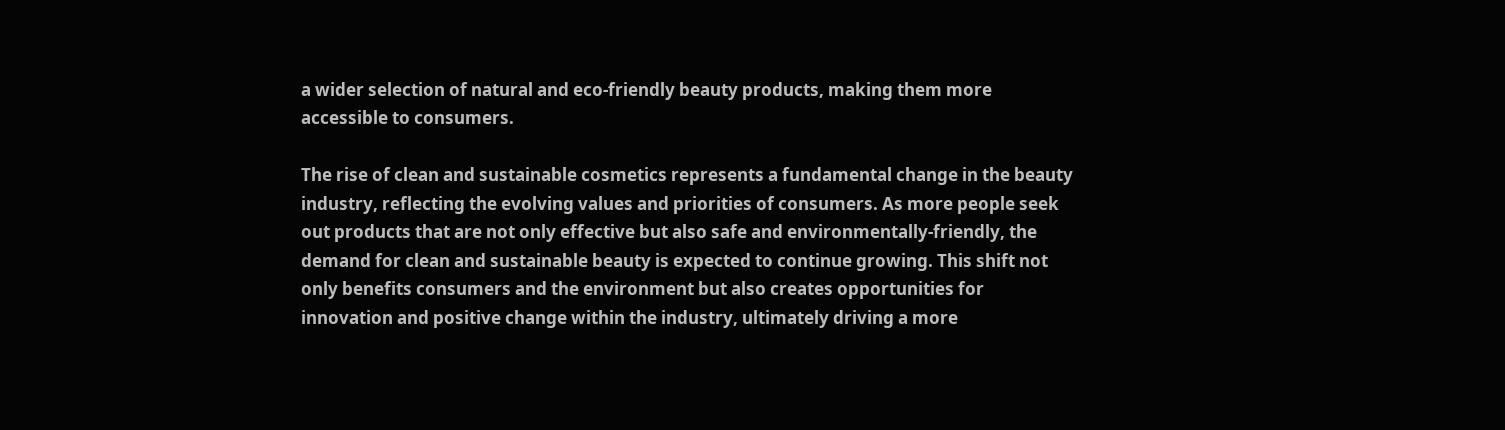a wider selection of natural and eco-friendly beauty products, making them more accessible to consumers.

The rise of clean and sustainable cosmetics represents a fundamental change in the beauty industry, reflecting the evolving values and priorities of consumers. As more people seek out products that are not only effective but also safe and environmentally-friendly, the demand for clean and sustainable beauty is expected to continue growing. This shift not only benefits consumers and the environment but also creates opportunities for innovation and positive change within the industry, ultimately driving a more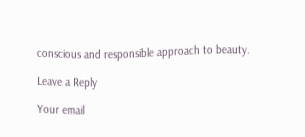conscious and responsible approach to beauty.

Leave a Reply

Your email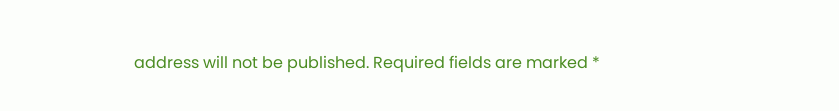address will not be published. Required fields are marked *